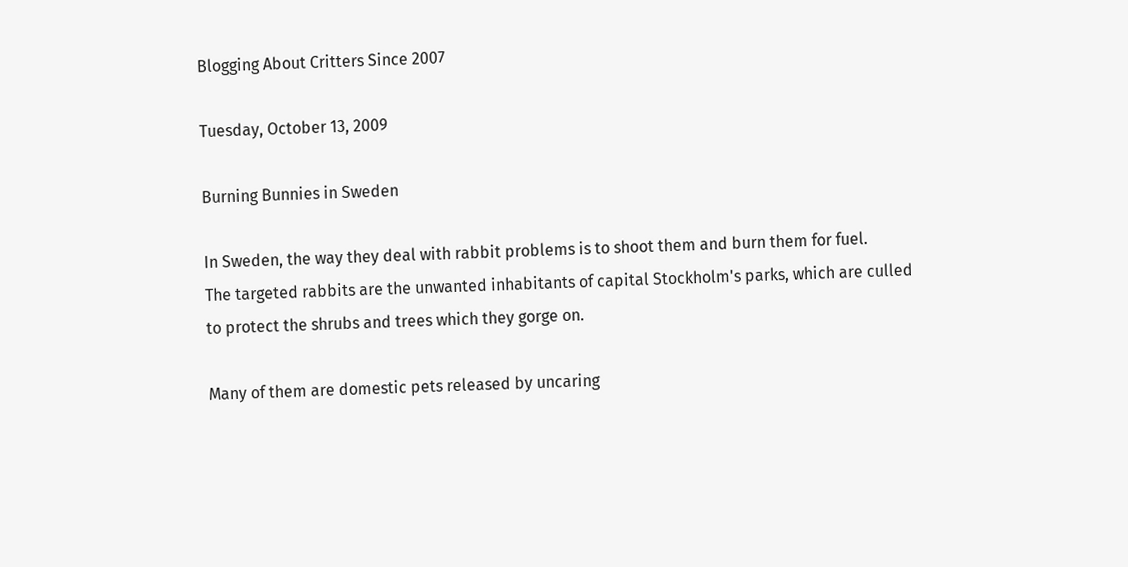Blogging About Critters Since 2007

Tuesday, October 13, 2009

Burning Bunnies in Sweden

In Sweden, the way they deal with rabbit problems is to shoot them and burn them for fuel.
The targeted rabbits are the unwanted inhabitants of capital Stockholm's parks, which are culled to protect the shrubs and trees which they gorge on.

Many of them are domestic pets released by uncaring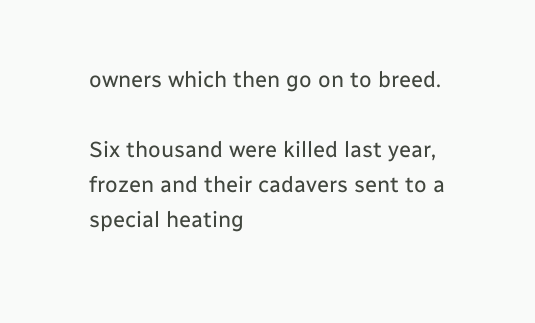owners which then go on to breed.

Six thousand were killed last year, frozen and their cadavers sent to a special heating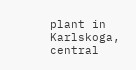plant in Karlskoga, central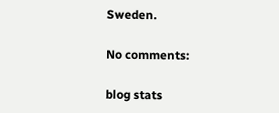Sweden.

No comments:

blog stats